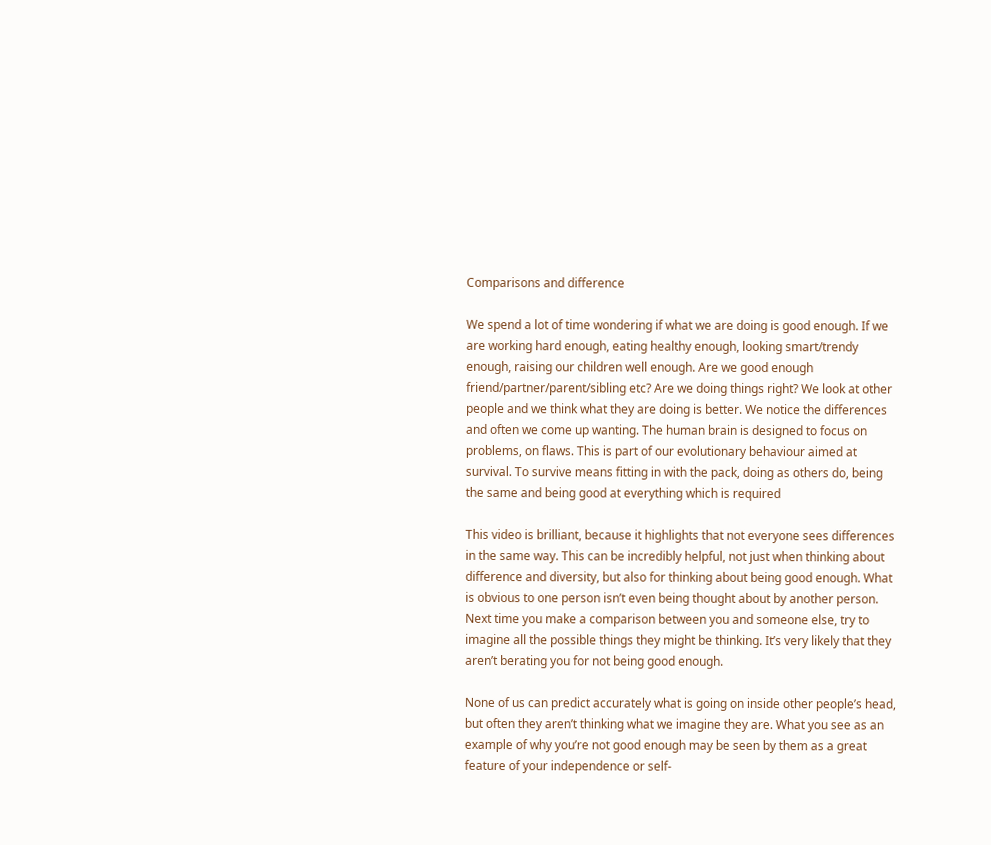Comparisons and difference

We spend a lot of time wondering if what we are doing is good enough. If we are working hard enough, eating healthy enough, looking smart/trendy enough, raising our children well enough. Are we good enough friend/partner/parent/sibling etc? Are we doing things right? We look at other people and we think what they are doing is better. We notice the differences and often we come up wanting. The human brain is designed to focus on problems, on flaws. This is part of our evolutionary behaviour aimed at survival. To survive means fitting in with the pack, doing as others do, being the same and being good at everything which is required

This video is brilliant, because it highlights that not everyone sees differences in the same way. This can be incredibly helpful, not just when thinking about difference and diversity, but also for thinking about being good enough. What is obvious to one person isn’t even being thought about by another person. Next time you make a comparison between you and someone else, try to imagine all the possible things they might be thinking. It’s very likely that they aren’t berating you for not being good enough.

None of us can predict accurately what is going on inside other people’s head, but often they aren’t thinking what we imagine they are. What you see as an example of why you’re not good enough may be seen by them as a great feature of your independence or self-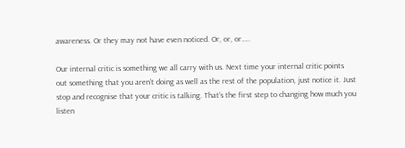awareness. Or they may not have even noticed. Or, or, or…..

Our internal critic is something we all carry with us. Next time your internal critic points out something that you aren’t doing as well as the rest of the population, just notice it. Just stop and recognise that your critic is talking. That’s the first step to changing how much you listen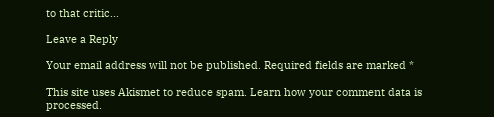to that critic…

Leave a Reply

Your email address will not be published. Required fields are marked *

This site uses Akismet to reduce spam. Learn how your comment data is processed.